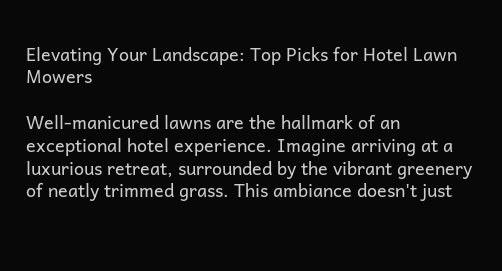Elevating Your Landscape: Top Picks for Hotel Lawn Mowers

Well-manicured lawns are the hallmark of an exceptional hotel experience. Imagine arriving at a luxurious retreat, surrounded by the vibrant greenery of neatly trimmed grass. This ambiance doesn't just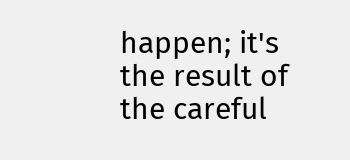happen; it's the result of the careful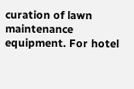curation of lawn maintenance equipment. For hotel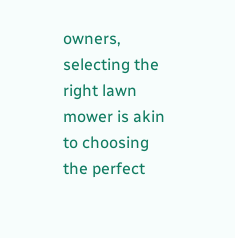owners, selecting the right lawn mower is akin to choosing the perfect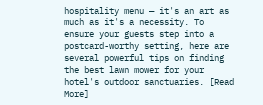hospitality menu — it's an art as much as it's a necessity. To ensure your guests step into a postcard-worthy setting, here are several powerful tips on finding the best lawn mower for your hotel's outdoor sanctuaries. [Read More]